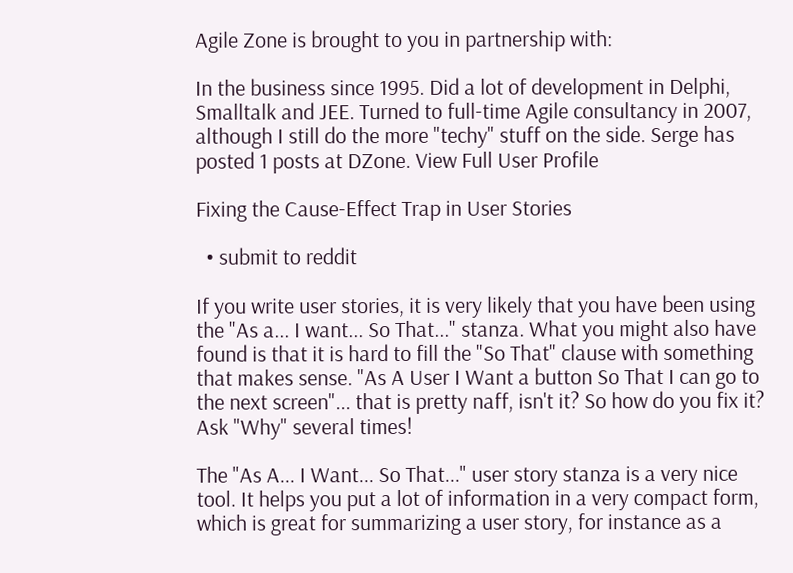Agile Zone is brought to you in partnership with:

In the business since 1995. Did a lot of development in Delphi, Smalltalk and JEE. Turned to full-time Agile consultancy in 2007, although I still do the more "techy" stuff on the side. Serge has posted 1 posts at DZone. View Full User Profile

Fixing the Cause-Effect Trap in User Stories

  • submit to reddit

If you write user stories, it is very likely that you have been using the "As a... I want... So That..." stanza. What you might also have found is that it is hard to fill the "So That" clause with something that makes sense. "As A User I Want a button So That I can go to the next screen"... that is pretty naff, isn't it? So how do you fix it? Ask "Why" several times!

The "As A... I Want... So That..." user story stanza is a very nice tool. It helps you put a lot of information in a very compact form, which is great for summarizing a user story, for instance as a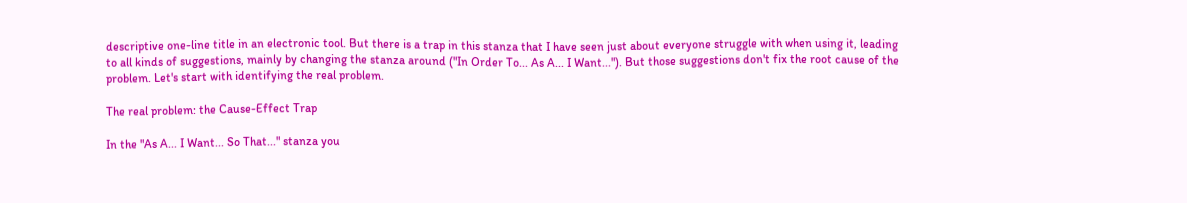descriptive one-line title in an electronic tool. But there is a trap in this stanza that I have seen just about everyone struggle with when using it, leading to all kinds of suggestions, mainly by changing the stanza around ("In Order To... As A... I Want..."). But those suggestions don't fix the root cause of the problem. Let's start with identifying the real problem.

The real problem: the Cause-Effect Trap

In the "As A... I Want... So That..." stanza you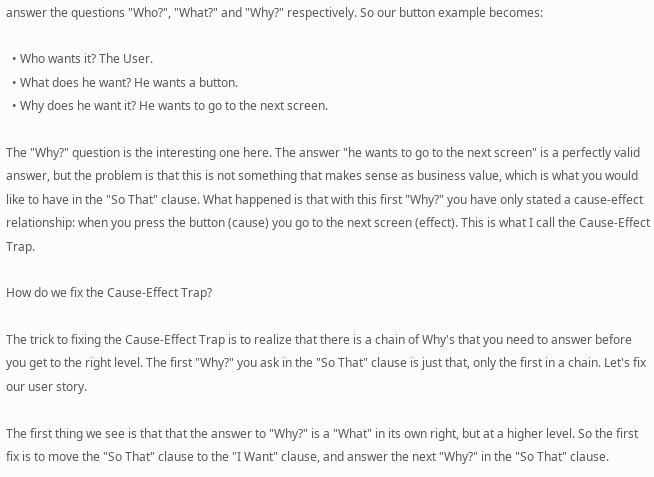answer the questions "Who?", "What?" and "Why?" respectively. So our button example becomes:

  • Who wants it? The User.
  • What does he want? He wants a button.
  • Why does he want it? He wants to go to the next screen.

The "Why?" question is the interesting one here. The answer "he wants to go to the next screen" is a perfectly valid answer, but the problem is that this is not something that makes sense as business value, which is what you would like to have in the "So That" clause. What happened is that with this first "Why?" you have only stated a cause-effect relationship: when you press the button (cause) you go to the next screen (effect). This is what I call the Cause-Effect Trap.

How do we fix the Cause-Effect Trap?

The trick to fixing the Cause-Effect Trap is to realize that there is a chain of Why's that you need to answer before you get to the right level. The first "Why?" you ask in the "So That" clause is just that, only the first in a chain. Let's fix our user story.

The first thing we see is that that the answer to "Why?" is a "What" in its own right, but at a higher level. So the first fix is to move the "So That" clause to the "I Want" clause, and answer the next "Why?" in the "So That" clause.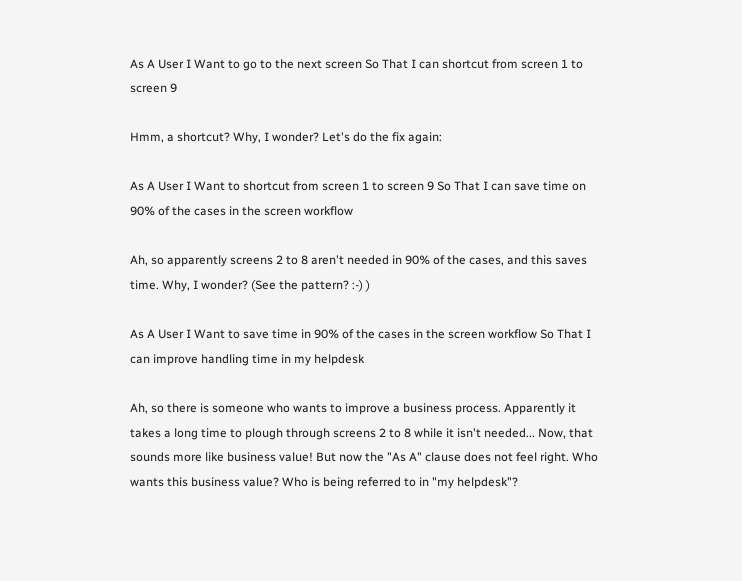As A User I Want to go to the next screen So That I can shortcut from screen 1 to screen 9

Hmm, a shortcut? Why, I wonder? Let's do the fix again:

As A User I Want to shortcut from screen 1 to screen 9 So That I can save time on 90% of the cases in the screen workflow

Ah, so apparently screens 2 to 8 aren't needed in 90% of the cases, and this saves time. Why, I wonder? (See the pattern? :-) )

As A User I Want to save time in 90% of the cases in the screen workflow So That I can improve handling time in my helpdesk

Ah, so there is someone who wants to improve a business process. Apparently it takes a long time to plough through screens 2 to 8 while it isn't needed... Now, that sounds more like business value! But now the "As A" clause does not feel right. Who wants this business value? Who is being referred to in "my helpdesk"?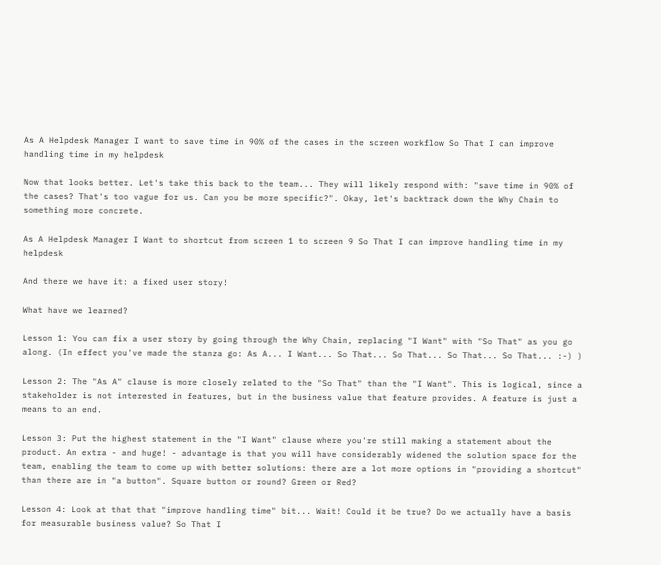As A Helpdesk Manager I want to save time in 90% of the cases in the screen workflow So That I can improve handling time in my helpdesk

Now that looks better. Let's take this back to the team... They will likely respond with: "save time in 90% of the cases? That's too vague for us. Can you be more specific?". Okay, let's backtrack down the Why Chain to something more concrete.

As A Helpdesk Manager I Want to shortcut from screen 1 to screen 9 So That I can improve handling time in my helpdesk

And there we have it: a fixed user story!

What have we learned?

Lesson 1: You can fix a user story by going through the Why Chain, replacing "I Want" with "So That" as you go along. (In effect you've made the stanza go: As A... I Want... So That... So That... So That... So That... :-) )

Lesson 2: The "As A" clause is more closely related to the "So That" than the "I Want". This is logical, since a stakeholder is not interested in features, but in the business value that feature provides. A feature is just a means to an end.

Lesson 3: Put the highest statement in the "I Want" clause where you're still making a statement about the product. An extra - and huge! - advantage is that you will have considerably widened the solution space for the team, enabling the team to come up with better solutions: there are a lot more options in "providing a shortcut" than there are in "a button". Square button or round? Green or Red?

Lesson 4: Look at that that "improve handling time" bit... Wait! Could it be true? Do we actually have a basis for measurable business value? So That I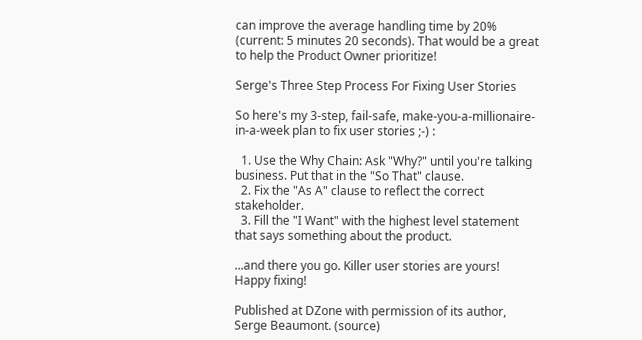can improve the average handling time by 20% (current: 5 minutes 20 seconds). That would be a great to help the Product Owner prioritize!

Serge's Three Step Process For Fixing User Stories

So here's my 3-step, fail-safe, make-you-a-millionaire-in-a-week plan to fix user stories ;-) :

  1. Use the Why Chain: Ask "Why?" until you're talking business. Put that in the "So That" clause.
  2. Fix the "As A" clause to reflect the correct stakeholder.
  3. Fill the "I Want" with the highest level statement that says something about the product.

...and there you go. Killer user stories are yours! Happy fixing!

Published at DZone with permission of its author, Serge Beaumont. (source)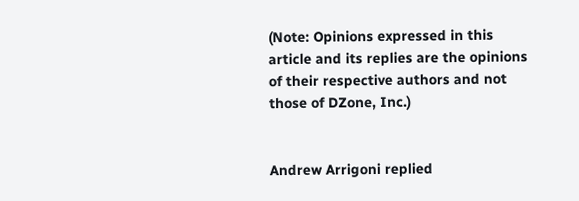(Note: Opinions expressed in this article and its replies are the opinions of their respective authors and not those of DZone, Inc.)


Andrew Arrigoni replied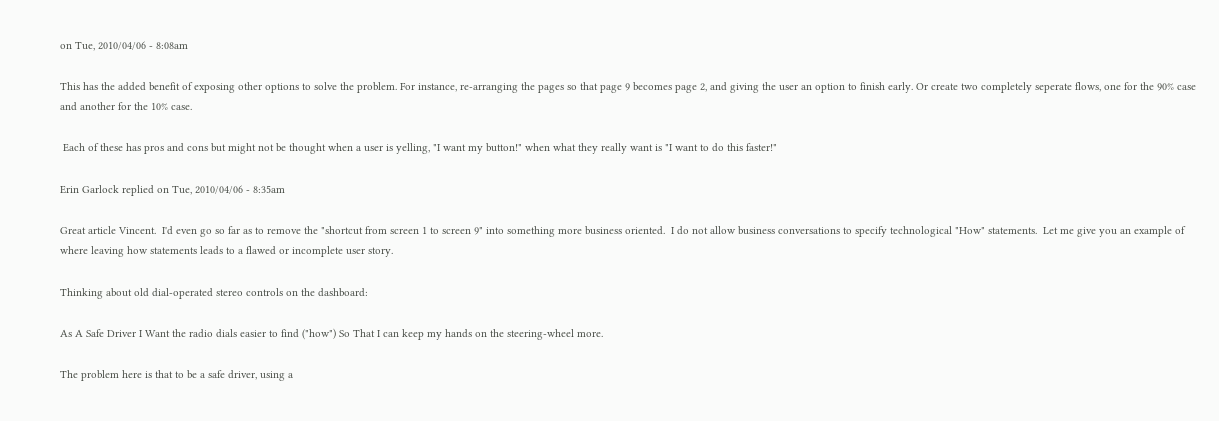on Tue, 2010/04/06 - 8:08am

This has the added benefit of exposing other options to solve the problem. For instance, re-arranging the pages so that page 9 becomes page 2, and giving the user an option to finish early. Or create two completely seperate flows, one for the 90% case and another for the 10% case.

 Each of these has pros and cons but might not be thought when a user is yelling, "I want my button!" when what they really want is "I want to do this faster!"

Erin Garlock replied on Tue, 2010/04/06 - 8:35am

Great article Vincent.  I'd even go so far as to remove the "shortcut from screen 1 to screen 9" into something more business oriented.  I do not allow business conversations to specify technological "How" statements.  Let me give you an example of where leaving how statements leads to a flawed or incomplete user story.

Thinking about old dial-operated stereo controls on the dashboard:

As A Safe Driver I Want the radio dials easier to find ("how") So That I can keep my hands on the steering-wheel more.

The problem here is that to be a safe driver, using a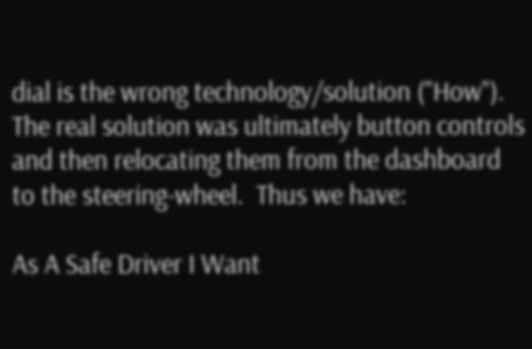dial is the wrong technology/solution ("How").  The real solution was ultimately button controls and then relocating them from the dashboard to the steering-wheel.  Thus we have:

As A Safe Driver I Want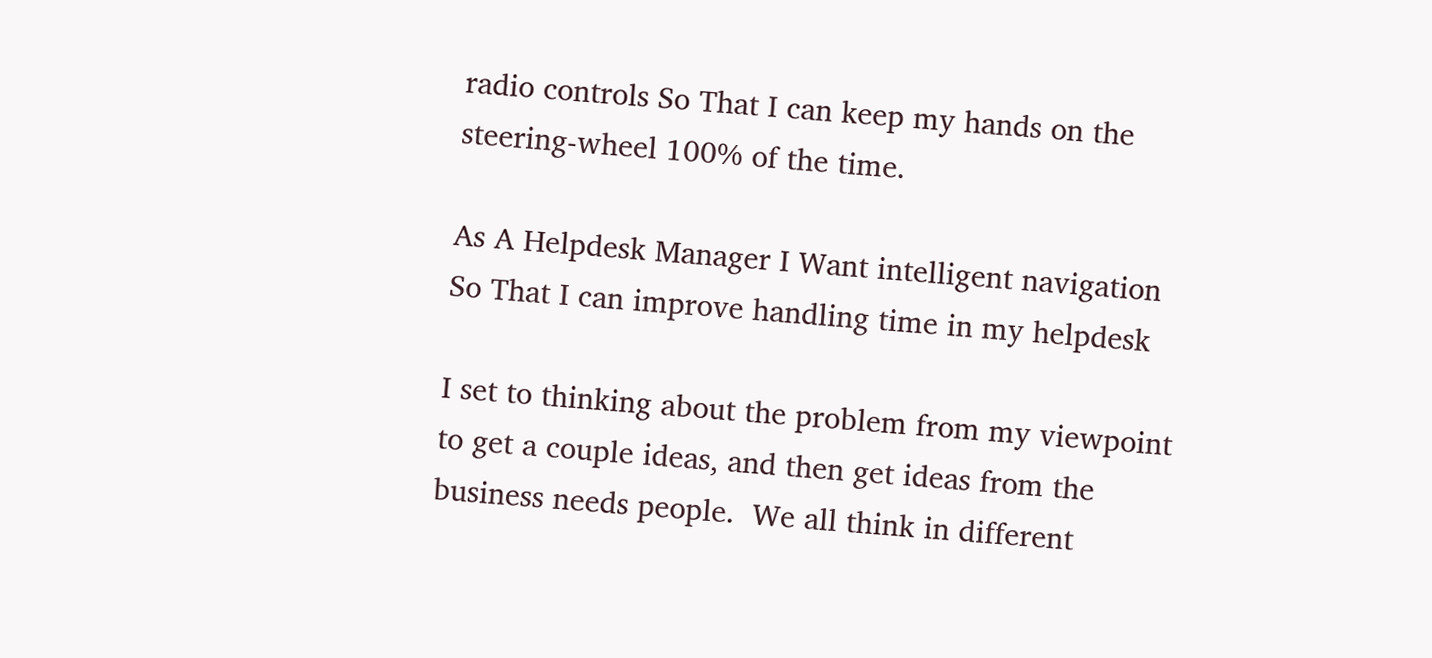radio controls So That I can keep my hands on the steering-wheel 100% of the time.

As A Helpdesk Manager I Want intelligent navigation So That I can improve handling time in my helpdesk

I set to thinking about the problem from my viewpoint to get a couple ideas, and then get ideas from the business needs people.  We all think in different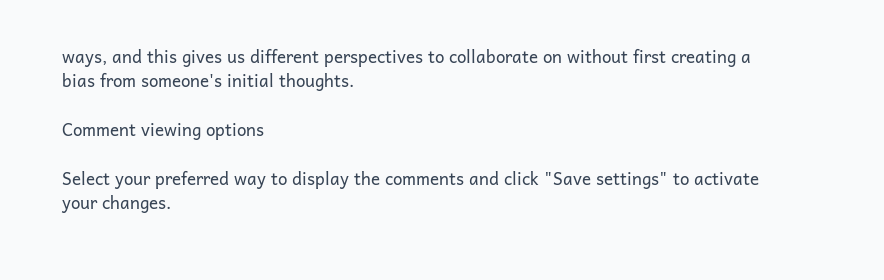ways, and this gives us different perspectives to collaborate on without first creating a bias from someone's initial thoughts.

Comment viewing options

Select your preferred way to display the comments and click "Save settings" to activate your changes.